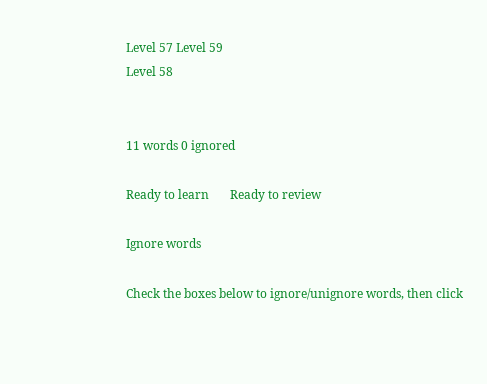Level 57 Level 59
Level 58


11 words 0 ignored

Ready to learn       Ready to review

Ignore words

Check the boxes below to ignore/unignore words, then click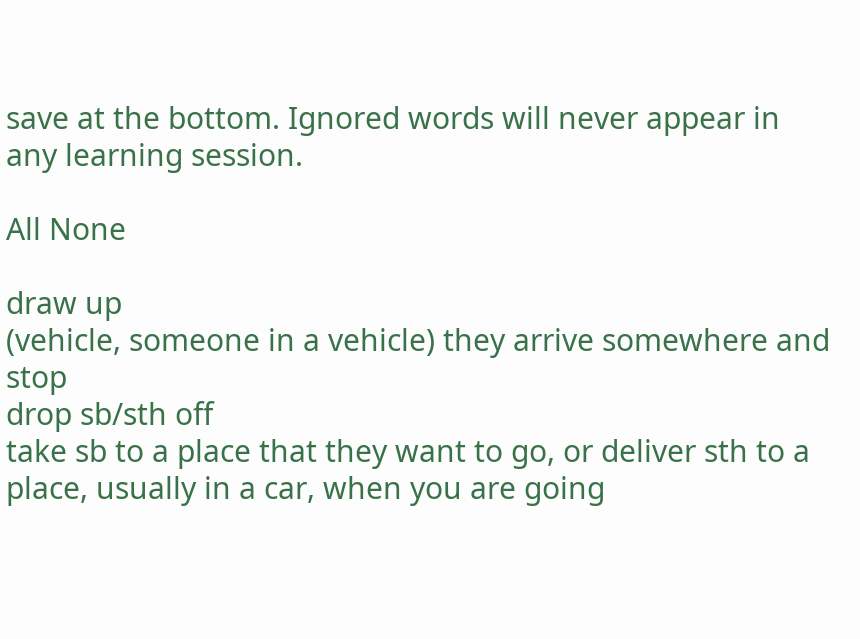save at the bottom. Ignored words will never appear in any learning session.

All None

draw up
(vehicle, someone in a vehicle) they arrive somewhere and stop
drop sb/sth off
take sb to a place that they want to go, or deliver sth to a place, usually in a car, when you are going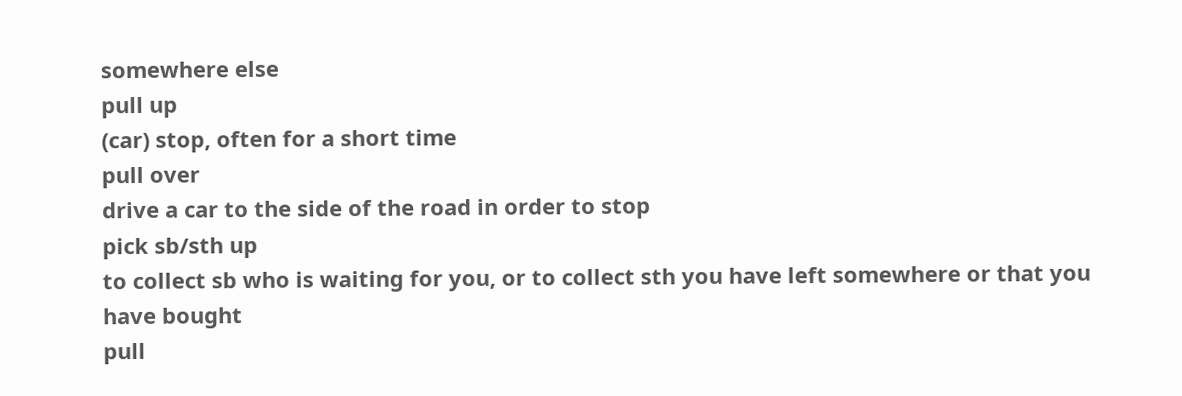somewhere else
pull up
(car) stop, often for a short time
pull over
drive a car to the side of the road in order to stop
pick sb/sth up
to collect sb who is waiting for you, or to collect sth you have left somewhere or that you have bought
pull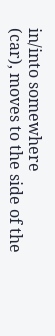in/into somewhere
(car), moves to the side of the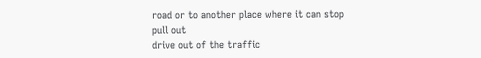road or to another place where it can stop
pull out
drive out of the traffic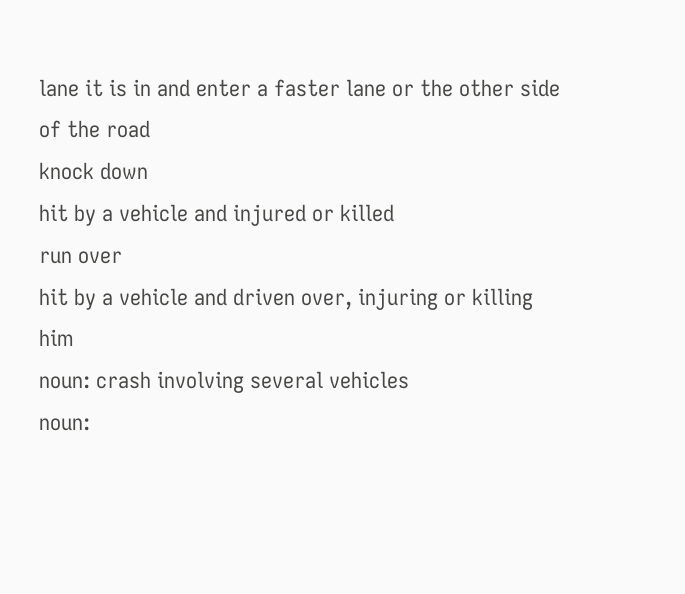lane it is in and enter a faster lane or the other side of the road
knock down
hit by a vehicle and injured or killed
run over
hit by a vehicle and driven over, injuring or killing him
noun: crash involving several vehicles
noun: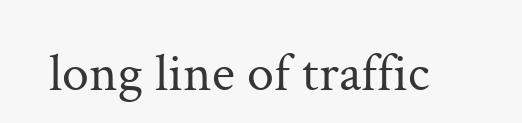long line of traffic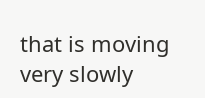that is moving very slowly